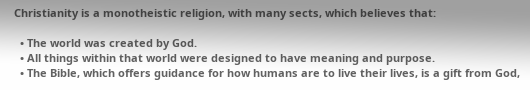Christianity is a monotheistic religion, with many sects, which believes that:

  • The world was created by God.
  • All things within that world were designed to have meaning and purpose.
  • The Bible, which offers guidance for how humans are to live their lives, is a gift from God,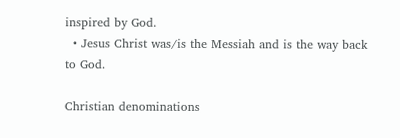inspired by God.
  • Jesus Christ was/is the Messiah and is the way back to God.

Christian denominations